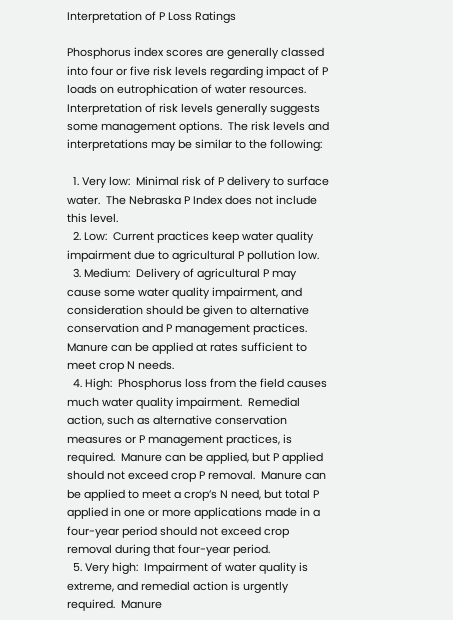Interpretation of P Loss Ratings

Phosphorus index scores are generally classed into four or five risk levels regarding impact of P loads on eutrophication of water resources. Interpretation of risk levels generally suggests some management options.  The risk levels and interpretations may be similar to the following:

  1. Very low:  Minimal risk of P delivery to surface water.  The Nebraska P Index does not include this level.
  2. Low:  Current practices keep water quality impairment due to agricultural P pollution low.
  3. Medium:  Delivery of agricultural P may cause some water quality impairment, and consideration should be given to alternative conservation and P management practices.  Manure can be applied at rates sufficient to meet crop N needs.
  4. High:  Phosphorus loss from the field causes much water quality impairment.  Remedial action, such as alternative conservation measures or P management practices, is required.  Manure can be applied, but P applied should not exceed crop P removal.  Manure can be applied to meet a crop’s N need, but total P applied in one or more applications made in a four-year period should not exceed crop removal during that four-year period.
  5. Very high:  Impairment of water quality is extreme, and remedial action is urgently required.  Manure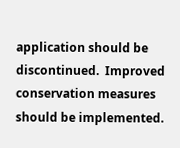application should be discontinued.  Improved conservation measures should be implemented.